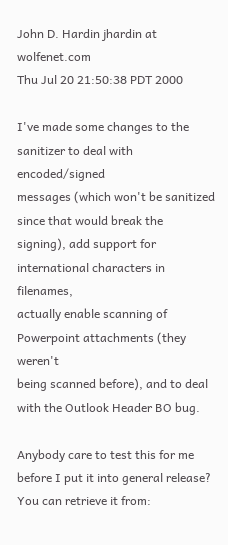John D. Hardin jhardin at wolfenet.com
Thu Jul 20 21:50:38 PDT 2000

I've made some changes to the sanitizer to deal with encoded/signed
messages (which won't be sanitized since that would break the
signing), add support for international characters in filenames,
actually enable scanning of Powerpoint attachments (they weren't
being scanned before), and to deal with the Outlook Header BO bug.

Anybody care to test this for me before I put it into general release?
You can retrieve it from: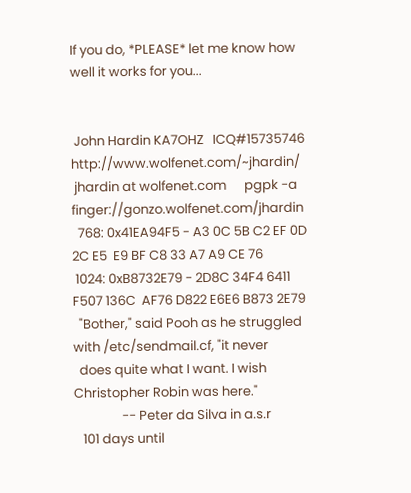If you do, *PLEASE* let me know how well it works for you...


 John Hardin KA7OHZ   ICQ#15735746   http://www.wolfenet.com/~jhardin/
 jhardin at wolfenet.com      pgpk -a finger://gonzo.wolfenet.com/jhardin
  768: 0x41EA94F5 - A3 0C 5B C2 EF 0D 2C E5  E9 BF C8 33 A7 A9 CE 76
 1024: 0xB8732E79 - 2D8C 34F4 6411 F507 136C  AF76 D822 E6E6 B873 2E79
  "Bother," said Pooh as he struggled with /etc/sendmail.cf, "it never
  does quite what I want. I wish Christopher Robin was here."
                -- Peter da Silva in a.s.r
   101 days until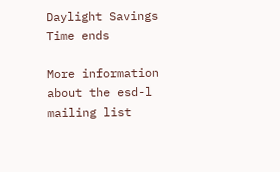Daylight Savings Time ends

More information about the esd-l mailing list